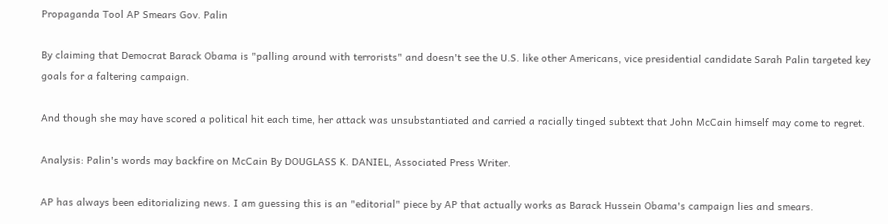Propaganda Tool AP Smears Gov. Palin

By claiming that Democrat Barack Obama is "palling around with terrorists" and doesn't see the U.S. like other Americans, vice presidential candidate Sarah Palin targeted key goals for a faltering campaign.

And though she may have scored a political hit each time, her attack was unsubstantiated and carried a racially tinged subtext that John McCain himself may come to regret.

Analysis: Palin's words may backfire on McCain By DOUGLASS K. DANIEL, Associated Press Writer.

AP has always been editorializing news. I am guessing this is an "editorial" piece by AP that actually works as Barack Hussein Obama's campaign lies and smears.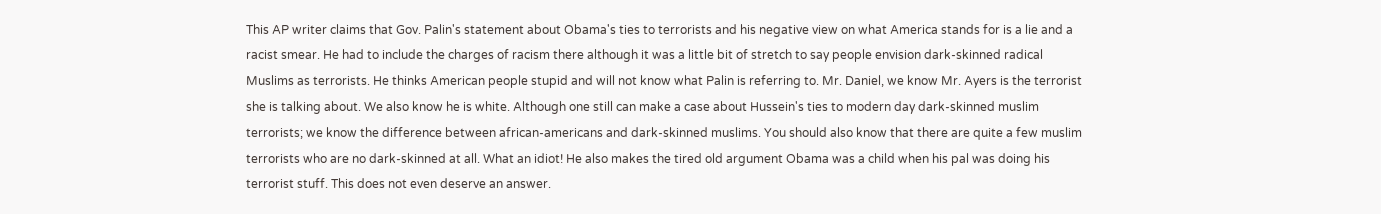This AP writer claims that Gov. Palin's statement about Obama's ties to terrorists and his negative view on what America stands for is a lie and a racist smear. He had to include the charges of racism there although it was a little bit of stretch to say people envision dark-skinned radical Muslims as terrorists. He thinks American people stupid and will not know what Palin is referring to. Mr. Daniel, we know Mr. Ayers is the terrorist she is talking about. We also know he is white. Although one still can make a case about Hussein's ties to modern day dark-skinned muslim terrorists; we know the difference between african-americans and dark-skinned muslims. You should also know that there are quite a few muslim terrorists who are no dark-skinned at all. What an idiot! He also makes the tired old argument Obama was a child when his pal was doing his terrorist stuff. This does not even deserve an answer.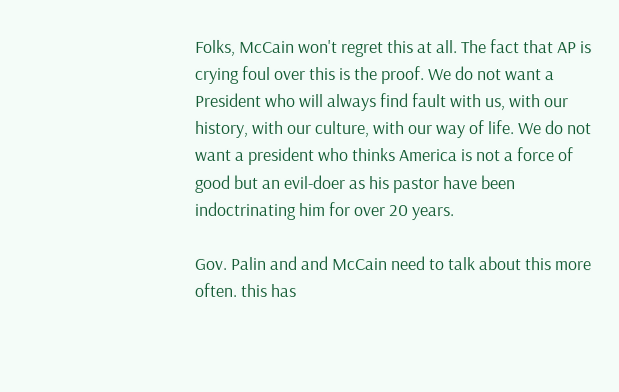Folks, McCain won't regret this at all. The fact that AP is crying foul over this is the proof. We do not want a President who will always find fault with us, with our history, with our culture, with our way of life. We do not want a president who thinks America is not a force of good but an evil-doer as his pastor have been indoctrinating him for over 20 years.

Gov. Palin and and McCain need to talk about this more often. this has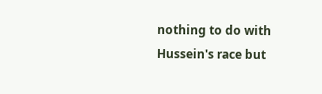nothing to do with Hussein's race but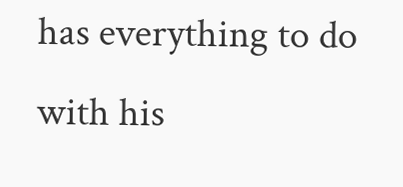has everything to do with his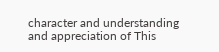character and understanding and appreciation of This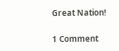Great Nation!

1 Comment